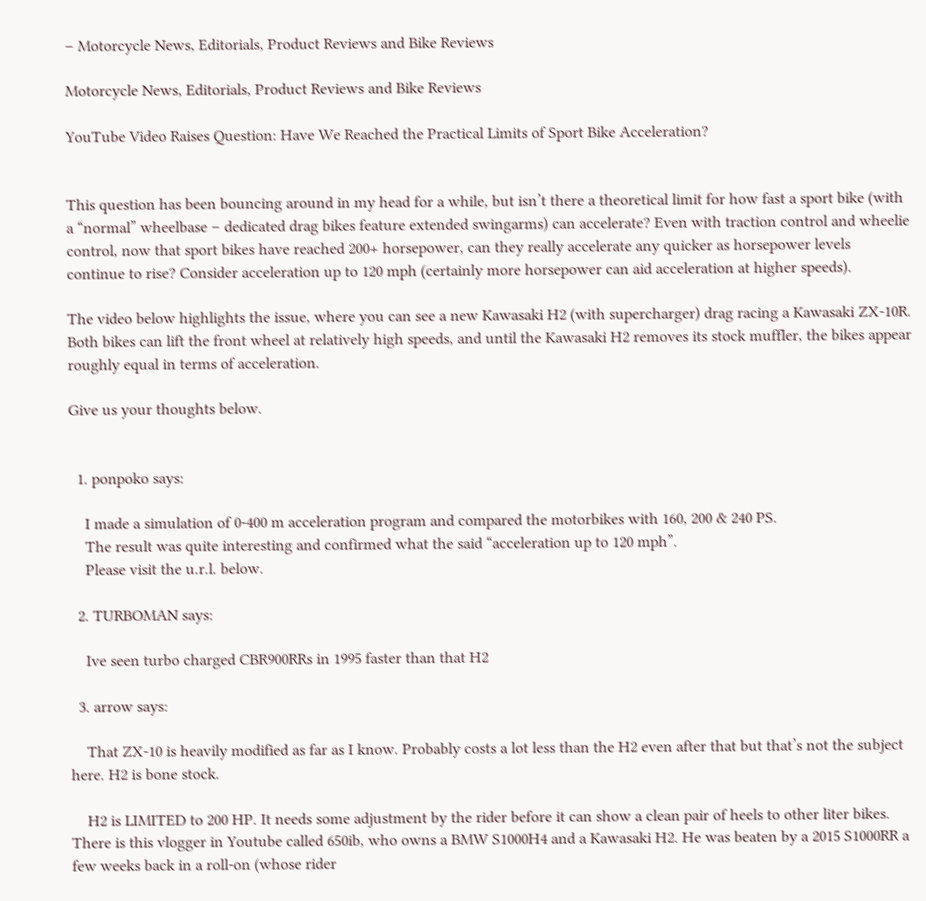– Motorcycle News, Editorials, Product Reviews and Bike Reviews

Motorcycle News, Editorials, Product Reviews and Bike Reviews

YouTube Video Raises Question: Have We Reached the Practical Limits of Sport Bike Acceleration?


This question has been bouncing around in my head for a while, but isn’t there a theoretical limit for how fast a sport bike (with a “normal” wheelbase – dedicated drag bikes feature extended swingarms) can accelerate? Even with traction control and wheelie control, now that sport bikes have reached 200+ horsepower, can they really accelerate any quicker as horsepower levels continue to rise? Consider acceleration up to 120 mph (certainly more horsepower can aid acceleration at higher speeds).

The video below highlights the issue, where you can see a new Kawasaki H2 (with supercharger) drag racing a Kawasaki ZX-10R. Both bikes can lift the front wheel at relatively high speeds, and until the Kawasaki H2 removes its stock muffler, the bikes appear roughly equal in terms of acceleration.

Give us your thoughts below.


  1. ponpoko says:

    I made a simulation of 0-400 m acceleration program and compared the motorbikes with 160, 200 & 240 PS.
    The result was quite interesting and confirmed what the said “acceleration up to 120 mph”.
    Please visit the u.r.l. below.

  2. TURBOMAN says:

    Ive seen turbo charged CBR900RRs in 1995 faster than that H2

  3. arrow says:

    That ZX-10 is heavily modified as far as I know. Probably costs a lot less than the H2 even after that but that’s not the subject here. H2 is bone stock.

    H2 is LIMITED to 200 HP. It needs some adjustment by the rider before it can show a clean pair of heels to other liter bikes. There is this vlogger in Youtube called 650ib, who owns a BMW S1000H4 and a Kawasaki H2. He was beaten by a 2015 S1000RR a few weeks back in a roll-on (whose rider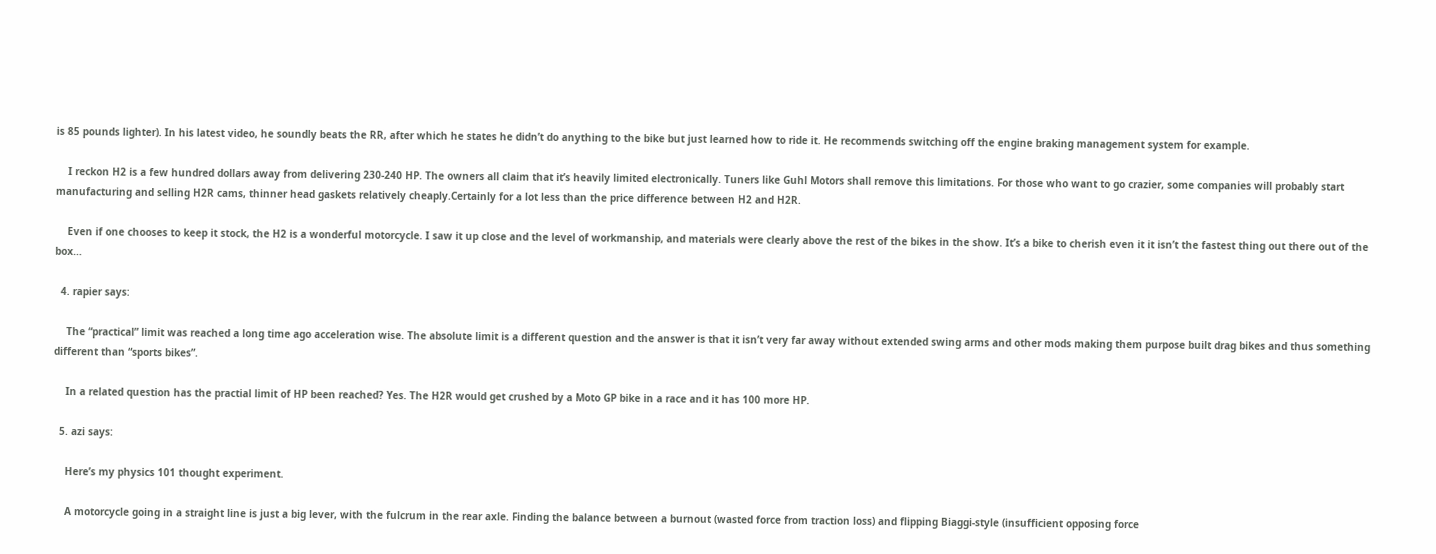is 85 pounds lighter). In his latest video, he soundly beats the RR, after which he states he didn’t do anything to the bike but just learned how to ride it. He recommends switching off the engine braking management system for example.

    I reckon H2 is a few hundred dollars away from delivering 230-240 HP. The owners all claim that it’s heavily limited electronically. Tuners like Guhl Motors shall remove this limitations. For those who want to go crazier, some companies will probably start manufacturing and selling H2R cams, thinner head gaskets relatively cheaply.Certainly for a lot less than the price difference between H2 and H2R.

    Even if one chooses to keep it stock, the H2 is a wonderful motorcycle. I saw it up close and the level of workmanship, and materials were clearly above the rest of the bikes in the show. It’s a bike to cherish even it it isn’t the fastest thing out there out of the box…

  4. rapier says:

    The “practical” limit was reached a long time ago acceleration wise. The absolute limit is a different question and the answer is that it isn’t very far away without extended swing arms and other mods making them purpose built drag bikes and thus something different than “sports bikes”.

    In a related question has the practial limit of HP been reached? Yes. The H2R would get crushed by a Moto GP bike in a race and it has 100 more HP.

  5. azi says:

    Here’s my physics 101 thought experiment.

    A motorcycle going in a straight line is just a big lever, with the fulcrum in the rear axle. Finding the balance between a burnout (wasted force from traction loss) and flipping Biaggi-style (insufficient opposing force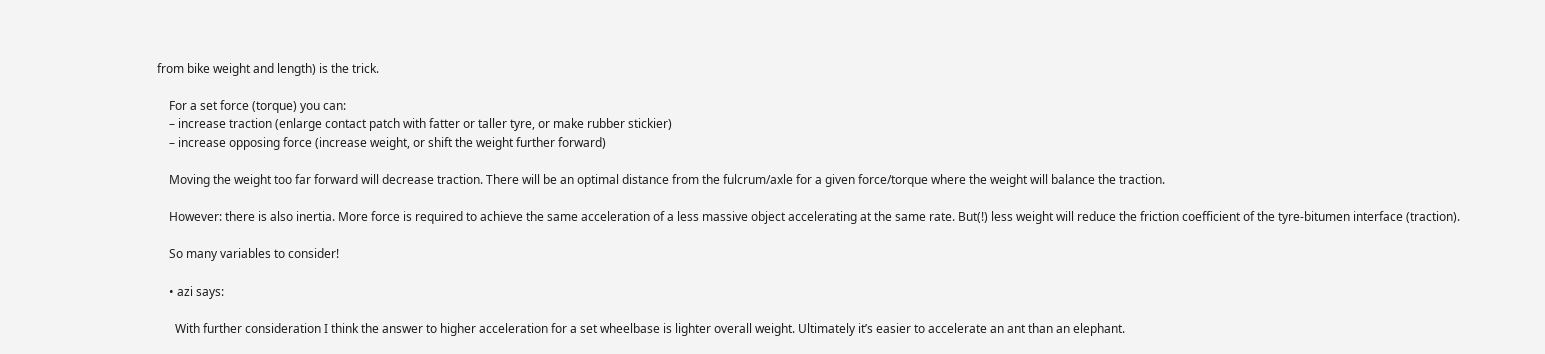from bike weight and length) is the trick.

    For a set force (torque) you can:
    – increase traction (enlarge contact patch with fatter or taller tyre, or make rubber stickier)
    – increase opposing force (increase weight, or shift the weight further forward)

    Moving the weight too far forward will decrease traction. There will be an optimal distance from the fulcrum/axle for a given force/torque where the weight will balance the traction.

    However: there is also inertia. More force is required to achieve the same acceleration of a less massive object accelerating at the same rate. But(!) less weight will reduce the friction coefficient of the tyre-bitumen interface (traction).

    So many variables to consider!

    • azi says:

      With further consideration I think the answer to higher acceleration for a set wheelbase is lighter overall weight. Ultimately it’s easier to accelerate an ant than an elephant.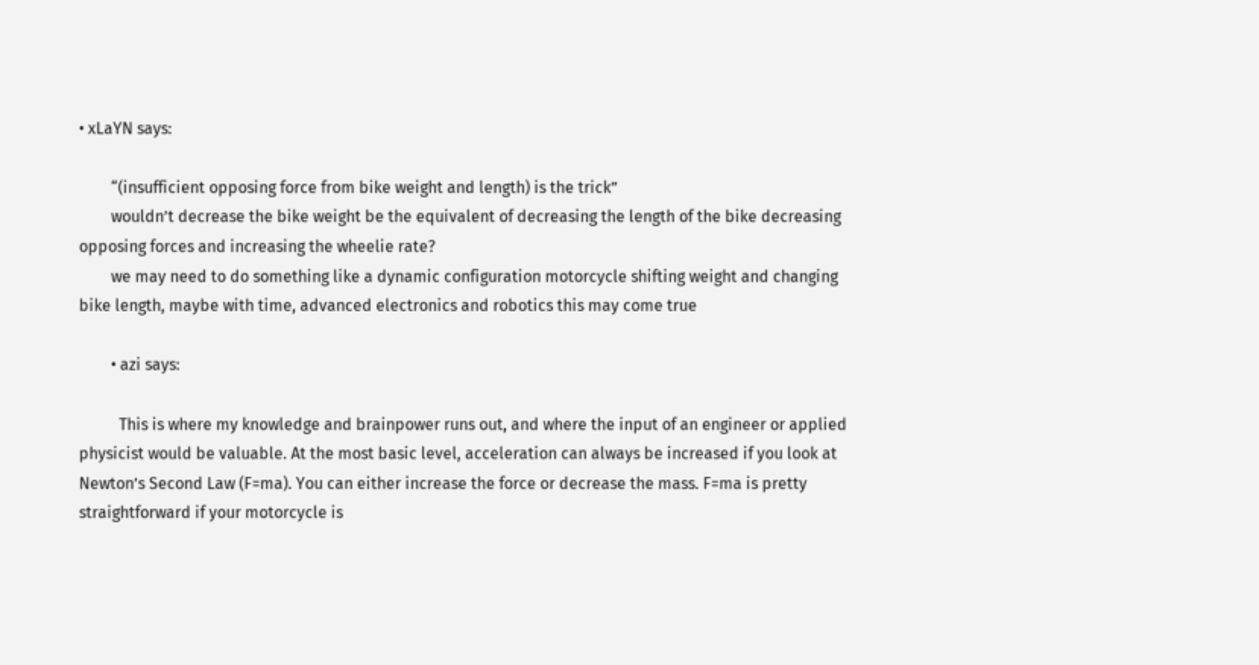• xLaYN says:

        “(insufficient opposing force from bike weight and length) is the trick”
        wouldn’t decrease the bike weight be the equivalent of decreasing the length of the bike decreasing opposing forces and increasing the wheelie rate?
        we may need to do something like a dynamic configuration motorcycle shifting weight and changing bike length, maybe with time, advanced electronics and robotics this may come true

        • azi says:

          This is where my knowledge and brainpower runs out, and where the input of an engineer or applied physicist would be valuable. At the most basic level, acceleration can always be increased if you look at Newton’s Second Law (F=ma). You can either increase the force or decrease the mass. F=ma is pretty straightforward if your motorcycle is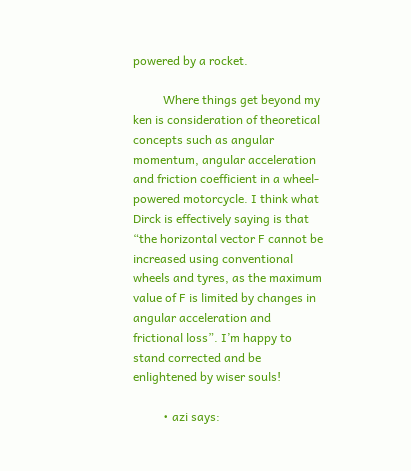powered by a rocket.

          Where things get beyond my ken is consideration of theoretical concepts such as angular momentum, angular acceleration and friction coefficient in a wheel-powered motorcycle. I think what Dirck is effectively saying is that “the horizontal vector F cannot be increased using conventional wheels and tyres, as the maximum value of F is limited by changes in angular acceleration and frictional loss”. I’m happy to stand corrected and be enlightened by wiser souls!

          • azi says: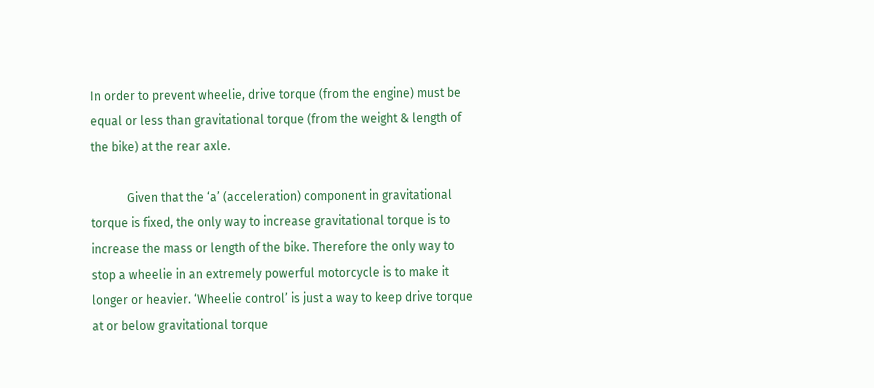In order to prevent wheelie, drive torque (from the engine) must be equal or less than gravitational torque (from the weight & length of the bike) at the rear axle.

            Given that the ‘a’ (acceleration) component in gravitational torque is fixed, the only way to increase gravitational torque is to increase the mass or length of the bike. Therefore the only way to stop a wheelie in an extremely powerful motorcycle is to make it longer or heavier. ‘Wheelie control’ is just a way to keep drive torque at or below gravitational torque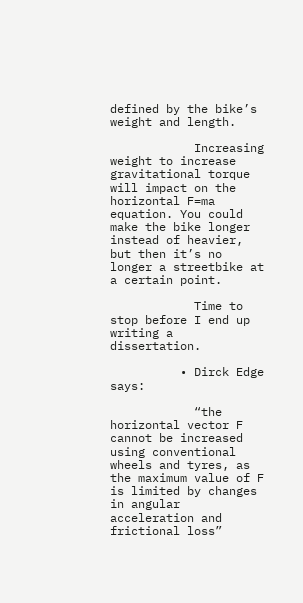defined by the bike’s weight and length.

            Increasing weight to increase gravitational torque will impact on the horizontal F=ma equation. You could make the bike longer instead of heavier, but then it’s no longer a streetbike at a certain point.

            Time to stop before I end up writing a dissertation.

          • Dirck Edge says:

            “the horizontal vector F cannot be increased using conventional wheels and tyres, as the maximum value of F is limited by changes in angular acceleration and frictional loss”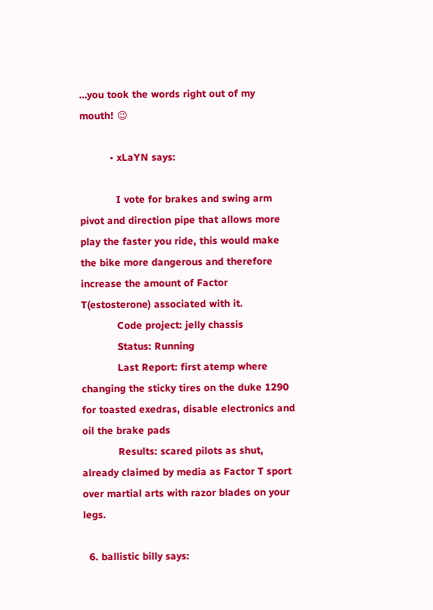…you took the words right out of my mouth! 😉

          • xLaYN says:

            I vote for brakes and swing arm pivot and direction pipe that allows more play the faster you ride, this would make the bike more dangerous and therefore increase the amount of Factor T(estosterone) associated with it.
            Code project: jelly chassis
            Status: Running
            Last Report: first atemp where changing the sticky tires on the duke 1290 for toasted exedras, disable electronics and oil the brake pads
            Results: scared pilots as shut, already claimed by media as Factor T sport over martial arts with razor blades on your legs.

  6. ballistic billy says: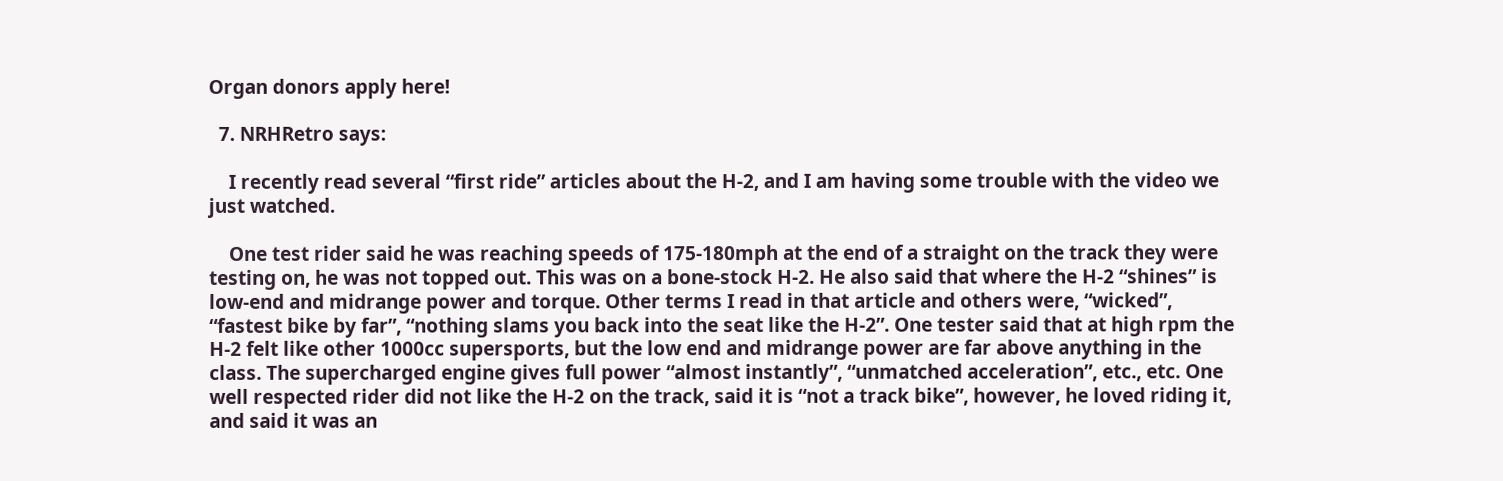Organ donors apply here!

  7. NRHRetro says:

    I recently read several “first ride” articles about the H-2, and I am having some trouble with the video we just watched.

    One test rider said he was reaching speeds of 175-180mph at the end of a straight on the track they were testing on, he was not topped out. This was on a bone-stock H-2. He also said that where the H-2 “shines” is low-end and midrange power and torque. Other terms I read in that article and others were, “wicked”, “fastest bike by far”, “nothing slams you back into the seat like the H-2”. One tester said that at high rpm the H-2 felt like other 1000cc supersports, but the low end and midrange power are far above anything in the class. The supercharged engine gives full power “almost instantly”, “unmatched acceleration”, etc., etc. One well respected rider did not like the H-2 on the track, said it is “not a track bike”, however, he loved riding it, and said it was an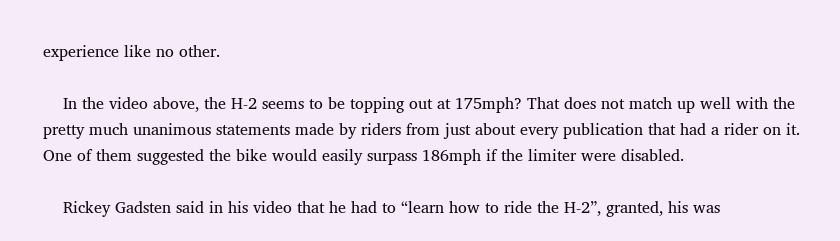experience like no other.

    In the video above, the H-2 seems to be topping out at 175mph? That does not match up well with the pretty much unanimous statements made by riders from just about every publication that had a rider on it. One of them suggested the bike would easily surpass 186mph if the limiter were disabled.

    Rickey Gadsten said in his video that he had to “learn how to ride the H-2”, granted, his was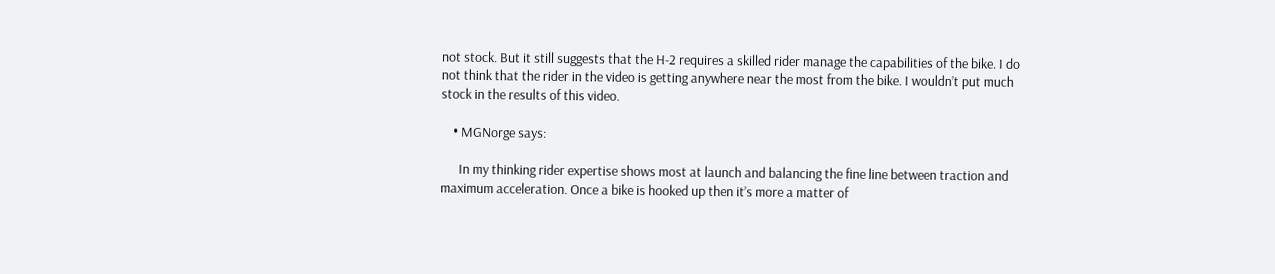not stock. But it still suggests that the H-2 requires a skilled rider manage the capabilities of the bike. I do not think that the rider in the video is getting anywhere near the most from the bike. I wouldn’t put much stock in the results of this video.

    • MGNorge says:

      In my thinking rider expertise shows most at launch and balancing the fine line between traction and maximum acceleration. Once a bike is hooked up then it’s more a matter of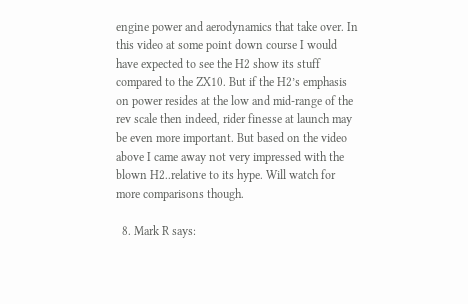engine power and aerodynamics that take over. In this video at some point down course I would have expected to see the H2 show its stuff compared to the ZX10. But if the H2’s emphasis on power resides at the low and mid-range of the rev scale then indeed, rider finesse at launch may be even more important. But based on the video above I came away not very impressed with the blown H2..relative to its hype. Will watch for more comparisons though.

  8. Mark R says: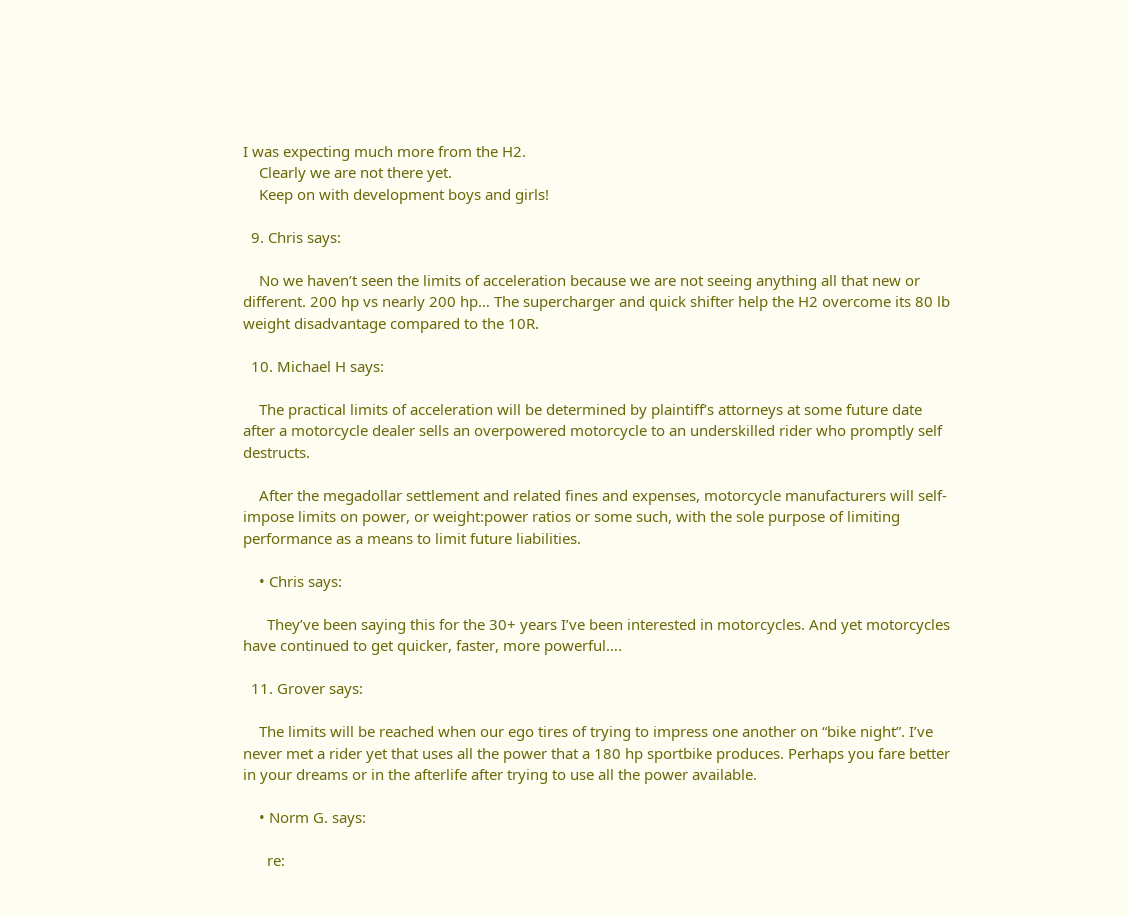I was expecting much more from the H2.
    Clearly we are not there yet.
    Keep on with development boys and girls!

  9. Chris says:

    No we haven’t seen the limits of acceleration because we are not seeing anything all that new or different. 200 hp vs nearly 200 hp… The supercharger and quick shifter help the H2 overcome its 80 lb weight disadvantage compared to the 10R.

  10. Michael H says:

    The practical limits of acceleration will be determined by plaintiff’s attorneys at some future date after a motorcycle dealer sells an overpowered motorcycle to an underskilled rider who promptly self destructs.

    After the megadollar settlement and related fines and expenses, motorcycle manufacturers will self-impose limits on power, or weight:power ratios or some such, with the sole purpose of limiting performance as a means to limit future liabilities.

    • Chris says:

      They’ve been saying this for the 30+ years I’ve been interested in motorcycles. And yet motorcycles have continued to get quicker, faster, more powerful….

  11. Grover says:

    The limits will be reached when our ego tires of trying to impress one another on “bike night”. I’ve never met a rider yet that uses all the power that a 180 hp sportbike produces. Perhaps you fare better in your dreams or in the afterlife after trying to use all the power available.

    • Norm G. says:

      re: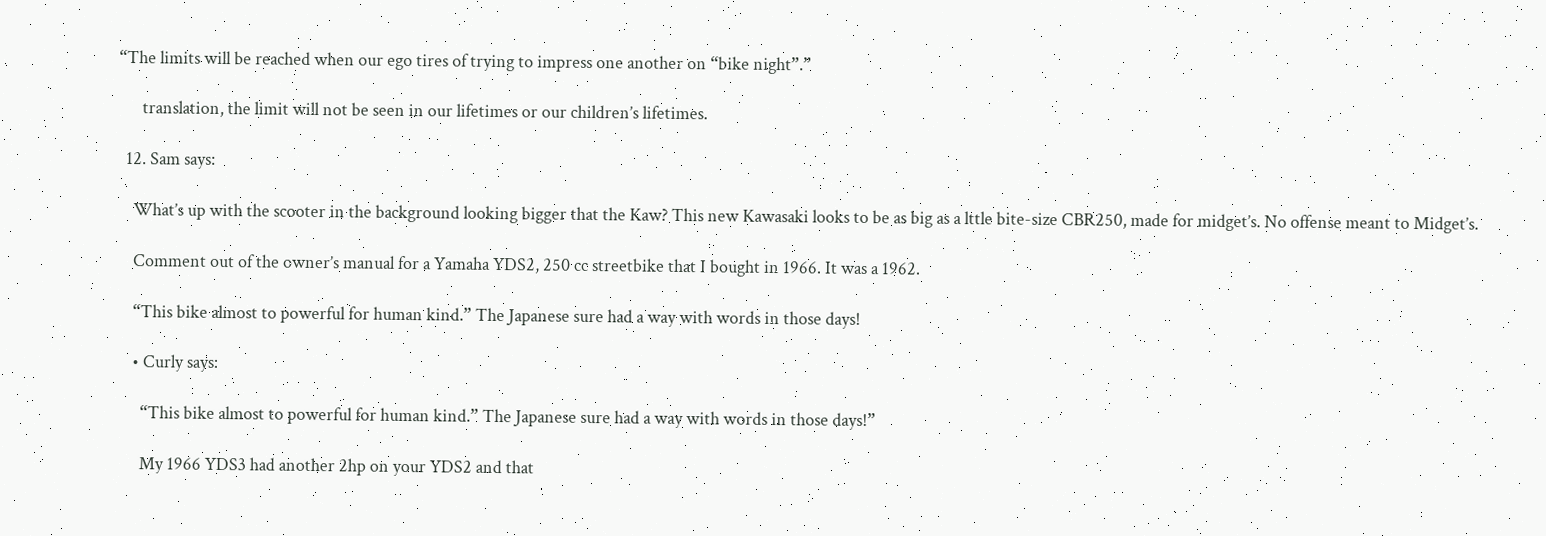“The limits will be reached when our ego tires of trying to impress one another on “bike night”.”

      translation, the limit will not be seen in our lifetimes or our children’s lifetimes.

  12. Sam says:

    What’s up with the scooter in the background looking bigger that the Kaw? This new Kawasaki looks to be as big as a lttle bite-size CBR250, made for midget’s. No offense meant to Midget’s.

    Comment out of the owner’s manual for a Yamaha YDS2, 250 cc streetbike that I bought in 1966. It was a 1962.

    “This bike almost to powerful for human kind.” The Japanese sure had a way with words in those days!

    • Curly says:

      “This bike almost to powerful for human kind.” The Japanese sure had a way with words in those days!”

      My 1966 YDS3 had another 2hp on your YDS2 and that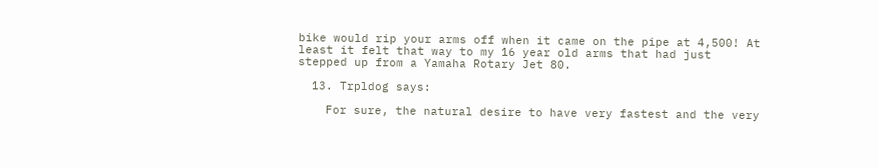bike would rip your arms off when it came on the pipe at 4,500! At least it felt that way to my 16 year old arms that had just stepped up from a Yamaha Rotary Jet 80.

  13. Trpldog says:

    For sure, the natural desire to have very fastest and the very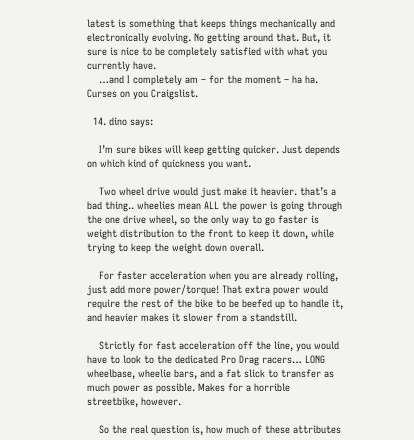latest is something that keeps things mechanically and electronically evolving. No getting around that. But, it sure is nice to be completely satisfied with what you currently have.
    …and I completely am – for the moment – ha ha. Curses on you Craigslist.

  14. dino says:

    I’m sure bikes will keep getting quicker. Just depends on which kind of quickness you want.

    Two wheel drive would just make it heavier. that’s a bad thing.. wheelies mean ALL the power is going through the one drive wheel, so the only way to go faster is weight distribution to the front to keep it down, while trying to keep the weight down overall.

    For faster acceleration when you are already rolling, just add more power/torque! That extra power would require the rest of the bike to be beefed up to handle it, and heavier makes it slower from a standstill.

    Strictly for fast acceleration off the line, you would have to look to the dedicated Pro Drag racers… LONG wheelbase, wheelie bars, and a fat slick to transfer as much power as possible. Makes for a horrible streetbike, however.

    So the real question is, how much of these attributes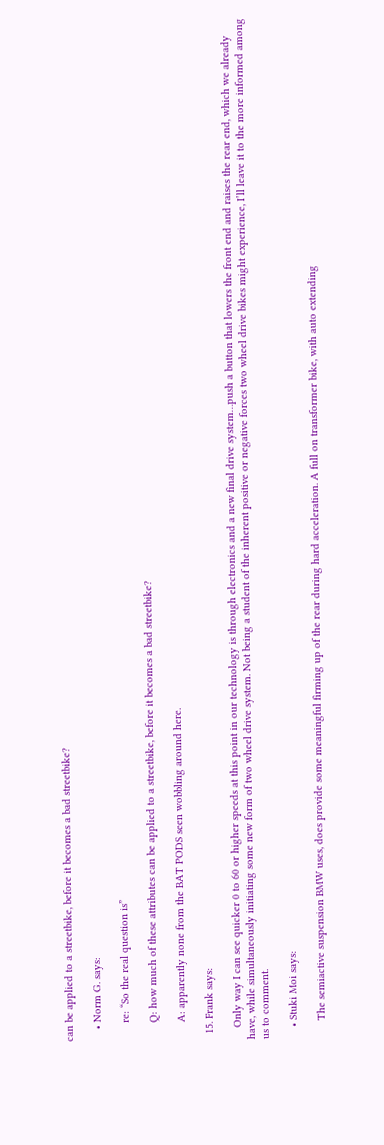can be applied to a streetbike, before it becomes a bad streetbike?

    • Norm G. says:

      re: “So the real question is”

      Q: how much of these attributes can be applied to a streetbike, before it becomes a bad streetbike?

      A: apparently none from the BAT PODS seen wobbling around here.

  15. Frank says:

    Only way I can see quicker 0 to 60 or higher speeds at this point in our technology is through electronics and a new final drive system…push a button that lowers the front end and raises the rear end, which we already have, while simultaneously initiating some new form of two wheel drive system. Not being a student of the inherent positive or negative forces two wheel drive bikes might experience, I’ll leave it to the more informed among us to comment.

    • Stuki Moi says:

      The semiactive suspension BMW uses, does provide some meaningful firming up of the rear during hard acceleration. A full on transformer bike, with auto extending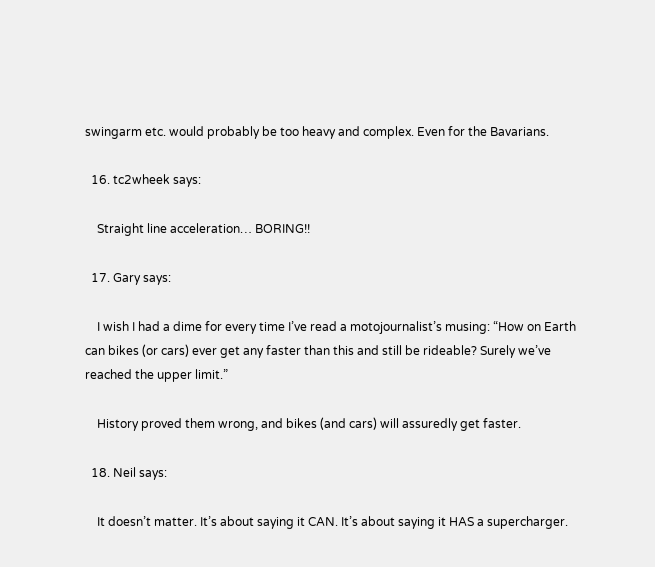swingarm etc. would probably be too heavy and complex. Even for the Bavarians.

  16. tc2wheek says:

    Straight line acceleration… BORING!!

  17. Gary says:

    I wish I had a dime for every time I’ve read a motojournalist’s musing: “How on Earth can bikes (or cars) ever get any faster than this and still be rideable? Surely we’ve reached the upper limit.”

    History proved them wrong, and bikes (and cars) will assuredly get faster.

  18. Neil says:

    It doesn’t matter. It’s about saying it CAN. It’s about saying it HAS a supercharger.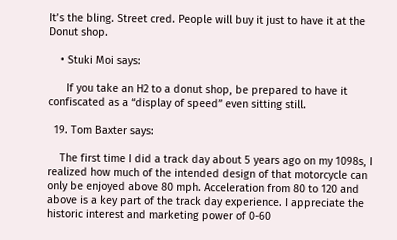It’s the bling. Street cred. People will buy it just to have it at the Donut shop.

    • Stuki Moi says:

      If you take an H2 to a donut shop, be prepared to have it confiscated as a “display of speed” even sitting still.

  19. Tom Baxter says:

    The first time I did a track day about 5 years ago on my 1098s, I realized how much of the intended design of that motorcycle can only be enjoyed above 80 mph. Acceleration from 80 to 120 and above is a key part of the track day experience. I appreciate the historic interest and marketing power of 0-60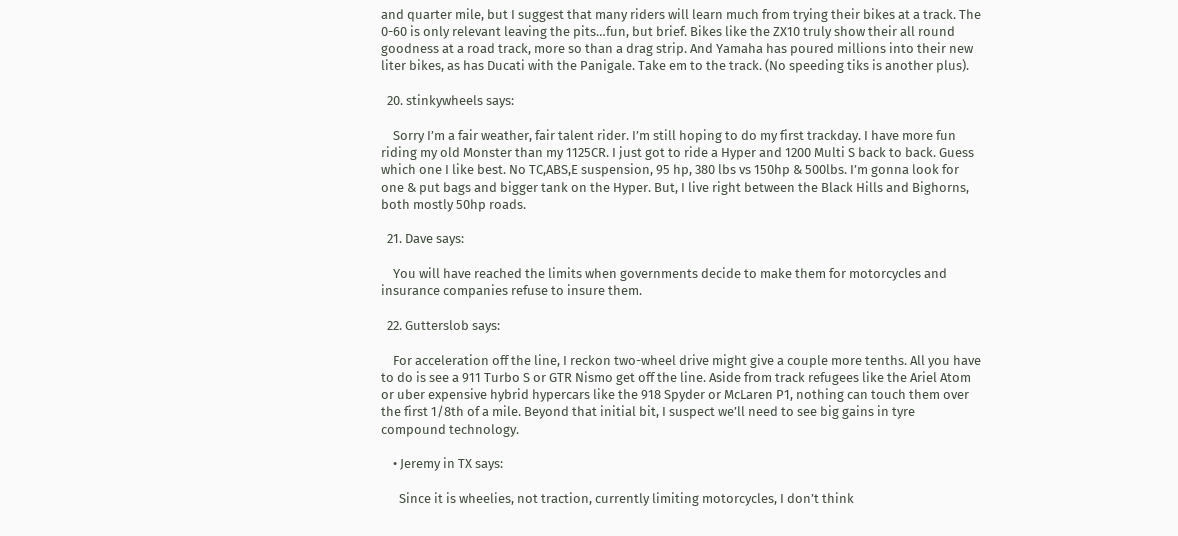and quarter mile, but I suggest that many riders will learn much from trying their bikes at a track. The 0-60 is only relevant leaving the pits…fun, but brief. Bikes like the ZX10 truly show their all round goodness at a road track, more so than a drag strip. And Yamaha has poured millions into their new liter bikes, as has Ducati with the Panigale. Take em to the track. (No speeding tiks is another plus).

  20. stinkywheels says:

    Sorry I’m a fair weather, fair talent rider. I’m still hoping to do my first trackday. I have more fun riding my old Monster than my 1125CR. I just got to ride a Hyper and 1200 Multi S back to back. Guess which one I like best. No TC,ABS,E suspension, 95 hp, 380 lbs vs 150hp & 500lbs. I’m gonna look for one & put bags and bigger tank on the Hyper. But, I live right between the Black Hills and Bighorns, both mostly 50hp roads.

  21. Dave says:

    You will have reached the limits when governments decide to make them for motorcycles and insurance companies refuse to insure them.

  22. Gutterslob says:

    For acceleration off the line, I reckon two-wheel drive might give a couple more tenths. All you have to do is see a 911 Turbo S or GTR Nismo get off the line. Aside from track refugees like the Ariel Atom or uber expensive hybrid hypercars like the 918 Spyder or McLaren P1, nothing can touch them over the first 1/8th of a mile. Beyond that initial bit, I suspect we’ll need to see big gains in tyre compound technology.

    • Jeremy in TX says:

      Since it is wheelies, not traction, currently limiting motorcycles, I don’t think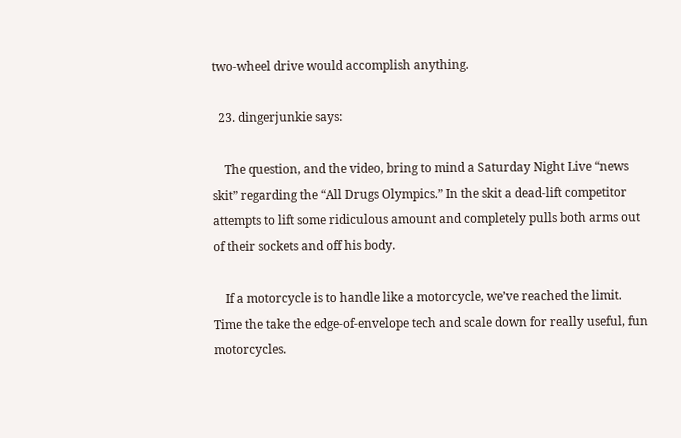two-wheel drive would accomplish anything.

  23. dingerjunkie says:

    The question, and the video, bring to mind a Saturday Night Live “news skit” regarding the “All Drugs Olympics.” In the skit a dead-lift competitor attempts to lift some ridiculous amount and completely pulls both arms out of their sockets and off his body.

    If a motorcycle is to handle like a motorcycle, we’ve reached the limit. Time the take the edge-of-envelope tech and scale down for really useful, fun motorcycles.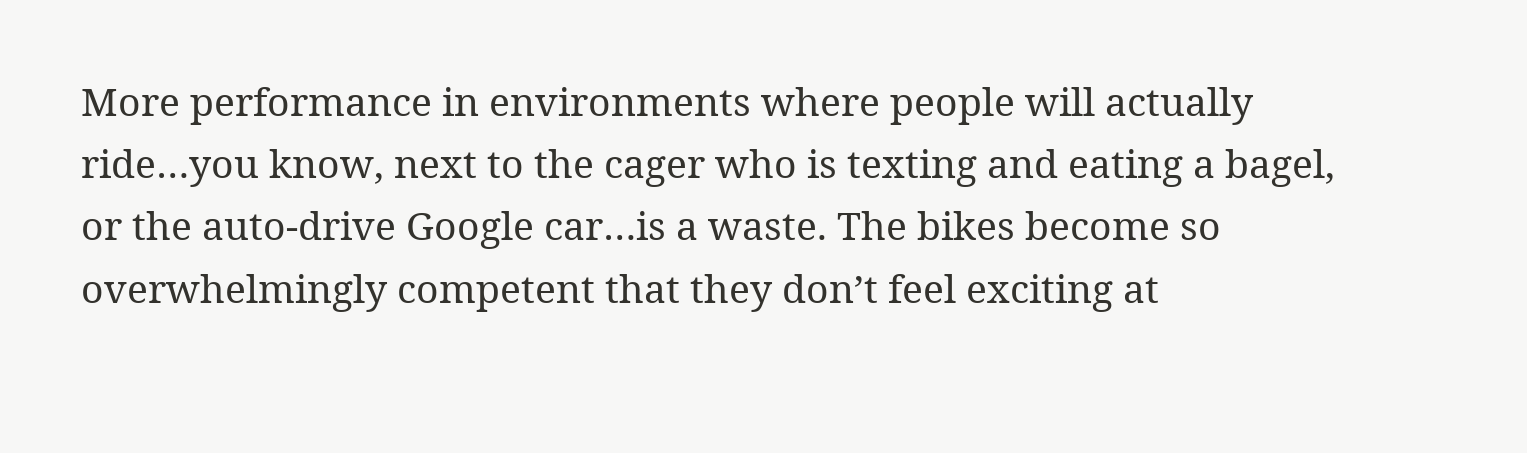More performance in environments where people will actually ride…you know, next to the cager who is texting and eating a bagel, or the auto-drive Google car…is a waste. The bikes become so overwhelmingly competent that they don’t feel exciting at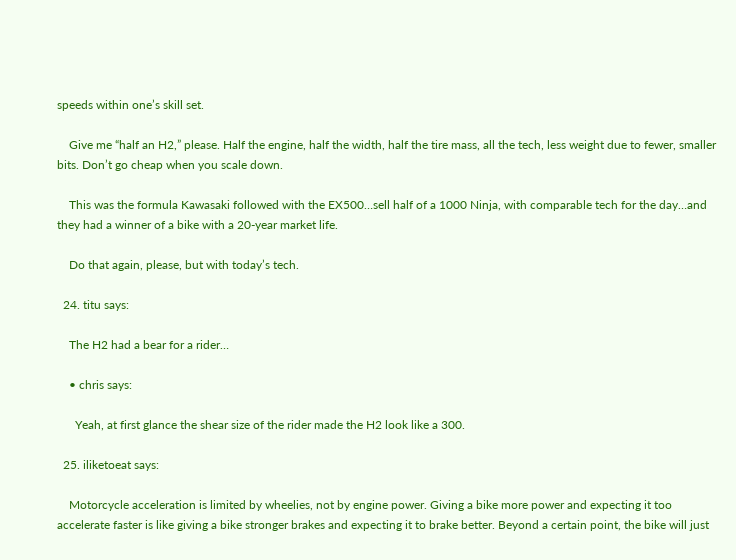speeds within one’s skill set.

    Give me “half an H2,” please. Half the engine, half the width, half the tire mass, all the tech, less weight due to fewer, smaller bits. Don’t go cheap when you scale down.

    This was the formula Kawasaki followed with the EX500…sell half of a 1000 Ninja, with comparable tech for the day…and they had a winner of a bike with a 20-year market life.

    Do that again, please, but with today’s tech.

  24. titu says:

    The H2 had a bear for a rider…

    • chris says:

      Yeah, at first glance the shear size of the rider made the H2 look like a 300.

  25. iliketoeat says:

    Motorcycle acceleration is limited by wheelies, not by engine power. Giving a bike more power and expecting it too accelerate faster is like giving a bike stronger brakes and expecting it to brake better. Beyond a certain point, the bike will just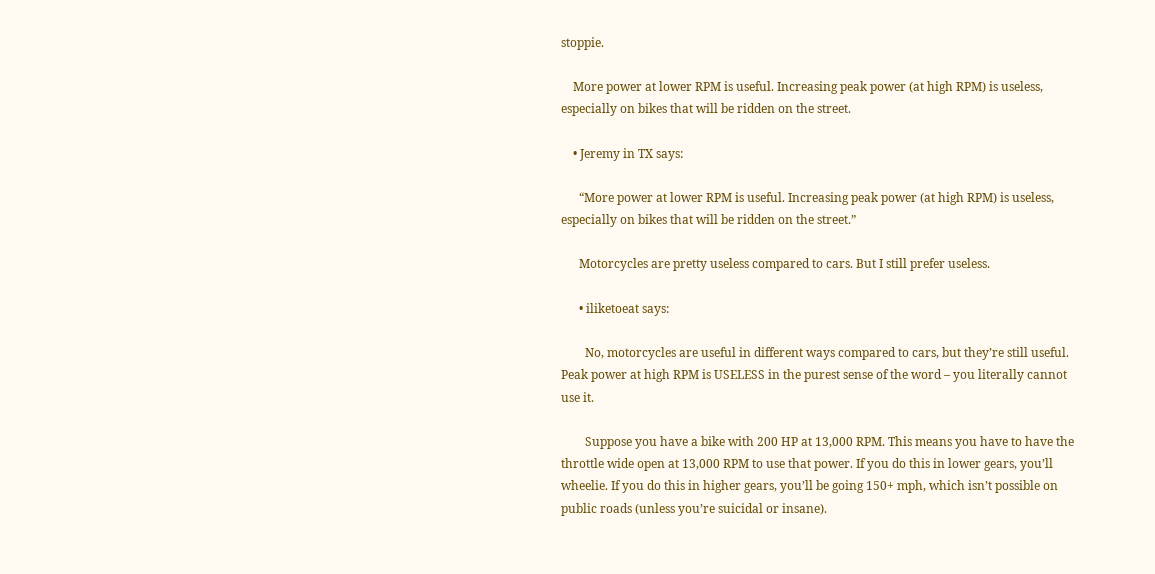stoppie.

    More power at lower RPM is useful. Increasing peak power (at high RPM) is useless, especially on bikes that will be ridden on the street.

    • Jeremy in TX says:

      “More power at lower RPM is useful. Increasing peak power (at high RPM) is useless, especially on bikes that will be ridden on the street.”

      Motorcycles are pretty useless compared to cars. But I still prefer useless.

      • iliketoeat says:

        No, motorcycles are useful in different ways compared to cars, but they’re still useful. Peak power at high RPM is USELESS in the purest sense of the word – you literally cannot use it.

        Suppose you have a bike with 200 HP at 13,000 RPM. This means you have to have the throttle wide open at 13,000 RPM to use that power. If you do this in lower gears, you’ll wheelie. If you do this in higher gears, you’ll be going 150+ mph, which isn’t possible on public roads (unless you’re suicidal or insane).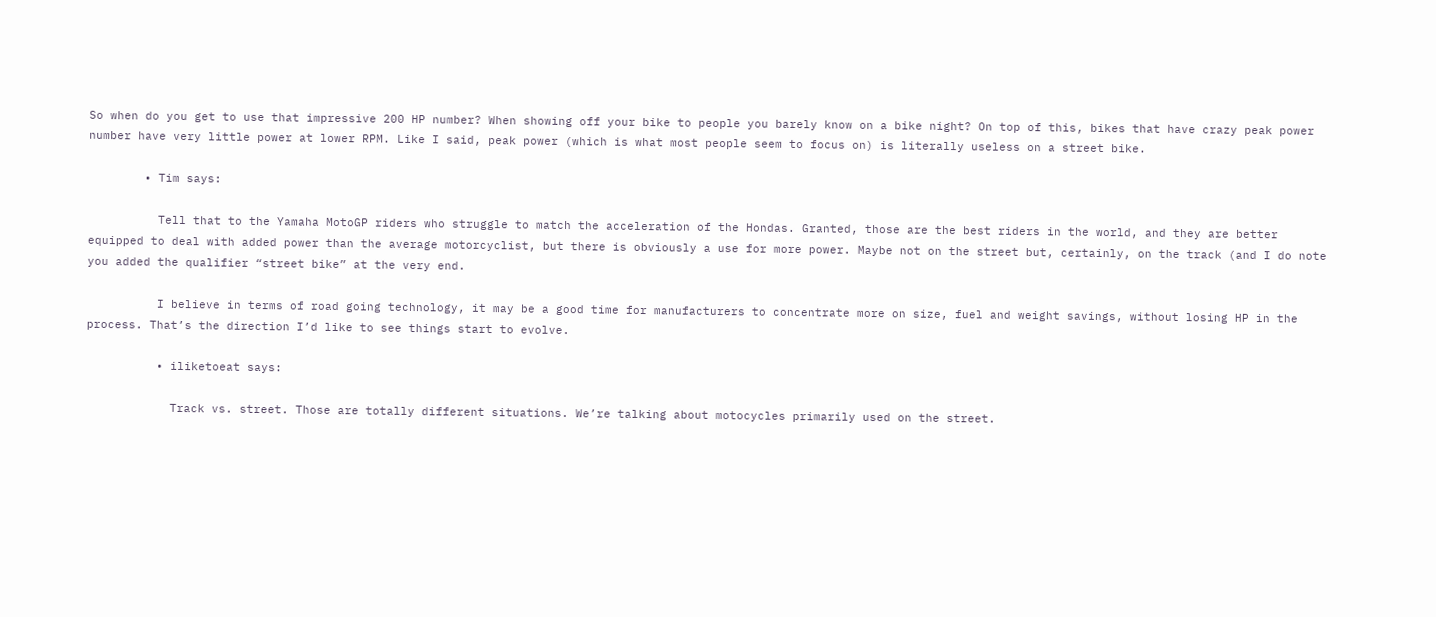So when do you get to use that impressive 200 HP number? When showing off your bike to people you barely know on a bike night? On top of this, bikes that have crazy peak power number have very little power at lower RPM. Like I said, peak power (which is what most people seem to focus on) is literally useless on a street bike.

        • Tim says:

          Tell that to the Yamaha MotoGP riders who struggle to match the acceleration of the Hondas. Granted, those are the best riders in the world, and they are better equipped to deal with added power than the average motorcyclist, but there is obviously a use for more power. Maybe not on the street but, certainly, on the track (and I do note you added the qualifier “street bike” at the very end.

          I believe in terms of road going technology, it may be a good time for manufacturers to concentrate more on size, fuel and weight savings, without losing HP in the process. That’s the direction I’d like to see things start to evolve.

          • iliketoeat says:

            Track vs. street. Those are totally different situations. We’re talking about motocycles primarily used on the street.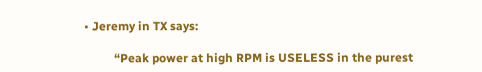• Jeremy in TX says:

          “Peak power at high RPM is USELESS in the purest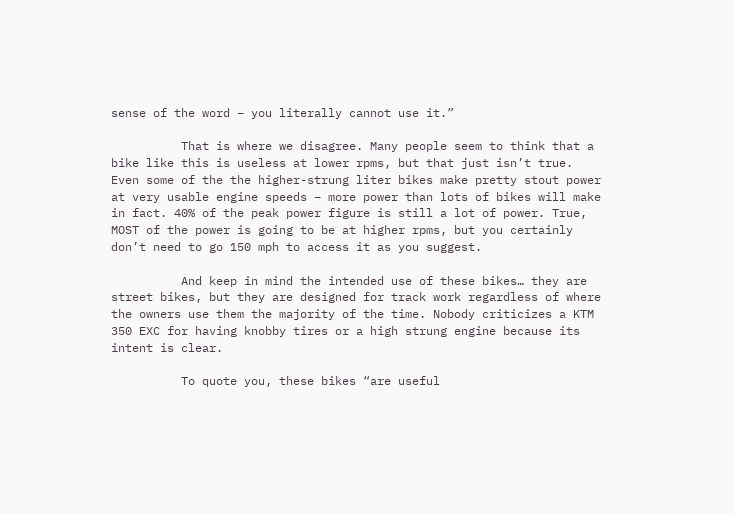sense of the word – you literally cannot use it.”

          That is where we disagree. Many people seem to think that a bike like this is useless at lower rpms, but that just isn’t true. Even some of the the higher-strung liter bikes make pretty stout power at very usable engine speeds – more power than lots of bikes will make in fact. 40% of the peak power figure is still a lot of power. True, MOST of the power is going to be at higher rpms, but you certainly don’t need to go 150 mph to access it as you suggest.

          And keep in mind the intended use of these bikes… they are street bikes, but they are designed for track work regardless of where the owners use them the majority of the time. Nobody criticizes a KTM 350 EXC for having knobby tires or a high strung engine because its intent is clear.

          To quote you, these bikes “are useful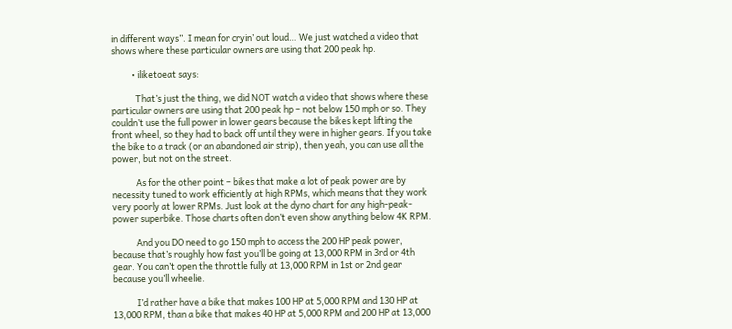in different ways”. I mean for cryin’ out loud… We just watched a video that shows where these particular owners are using that 200 peak hp.

          • iliketoeat says:

            That’s just the thing, we did NOT watch a video that shows where these particular owners are using that 200 peak hp – not below 150 mph or so. They couldn’t use the full power in lower gears because the bikes kept lifting the front wheel, so they had to back off until they were in higher gears. If you take the bike to a track (or an abandoned air strip), then yeah, you can use all the power, but not on the street.

            As for the other point – bikes that make a lot of peak power are by necessity tuned to work efficiently at high RPMs, which means that they work very poorly at lower RPMs. Just look at the dyno chart for any high-peak-power superbike. Those charts often don’t even show anything below 4K RPM.

            And you DO need to go 150 mph to access the 200 HP peak power, because that’s roughly how fast you’ll be going at 13,000 RPM in 3rd or 4th gear. You can’t open the throttle fully at 13,000 RPM in 1st or 2nd gear because you’ll wheelie.

            I’d rather have a bike that makes 100 HP at 5,000 RPM and 130 HP at 13,000 RPM, than a bike that makes 40 HP at 5,000 RPM and 200 HP at 13,000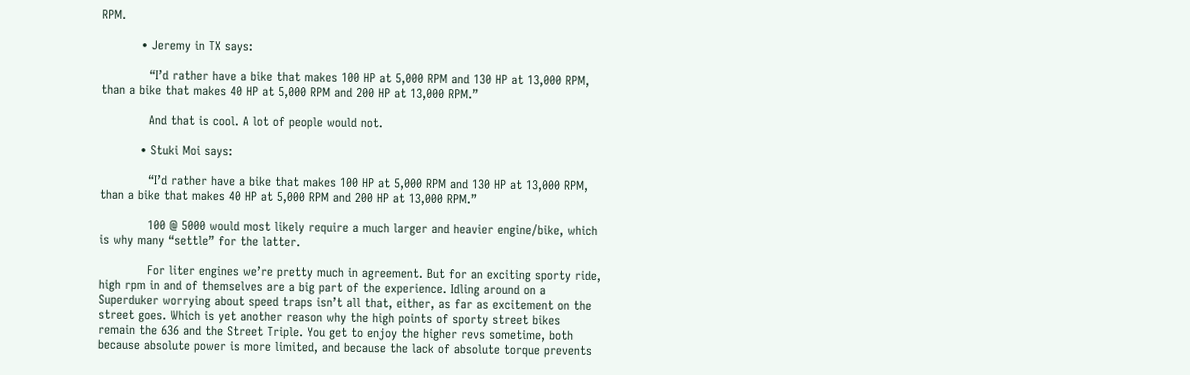RPM.

          • Jeremy in TX says:

            “I’d rather have a bike that makes 100 HP at 5,000 RPM and 130 HP at 13,000 RPM, than a bike that makes 40 HP at 5,000 RPM and 200 HP at 13,000 RPM.”

            And that is cool. A lot of people would not.

          • Stuki Moi says:

            “I’d rather have a bike that makes 100 HP at 5,000 RPM and 130 HP at 13,000 RPM, than a bike that makes 40 HP at 5,000 RPM and 200 HP at 13,000 RPM.”

            100 @ 5000 would most likely require a much larger and heavier engine/bike, which is why many “settle” for the latter.

            For liter engines we’re pretty much in agreement. But for an exciting sporty ride, high rpm in and of themselves are a big part of the experience. Idling around on a Superduker worrying about speed traps isn’t all that, either, as far as excitement on the street goes. Which is yet another reason why the high points of sporty street bikes remain the 636 and the Street Triple. You get to enjoy the higher revs sometime, both because absolute power is more limited, and because the lack of absolute torque prevents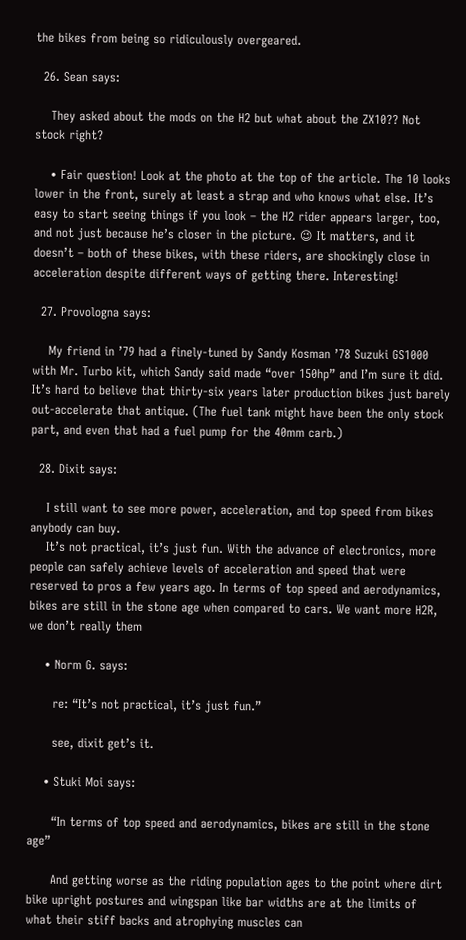the bikes from being so ridiculously overgeared.

  26. Sean says:

    They asked about the mods on the H2 but what about the ZX10?? Not stock right?

    • Fair question! Look at the photo at the top of the article. The 10 looks lower in the front, surely at least a strap and who knows what else. It’s easy to start seeing things if you look – the H2 rider appears larger, too, and not just because he’s closer in the picture. 😉 It matters, and it doesn’t – both of these bikes, with these riders, are shockingly close in acceleration despite different ways of getting there. Interesting!

  27. Provologna says:

    My friend in ’79 had a finely-tuned by Sandy Kosman ’78 Suzuki GS1000 with Mr. Turbo kit, which Sandy said made “over 150hp” and I’m sure it did. It’s hard to believe that thirty-six years later production bikes just barely out-accelerate that antique. (The fuel tank might have been the only stock part, and even that had a fuel pump for the 40mm carb.)

  28. Dixit says:

    I still want to see more power, acceleration, and top speed from bikes anybody can buy.
    It’s not practical, it’s just fun. With the advance of electronics, more people can safely achieve levels of acceleration and speed that were reserved to pros a few years ago. In terms of top speed and aerodynamics, bikes are still in the stone age when compared to cars. We want more H2R, we don’t really them

    • Norm G. says:

      re: “It’s not practical, it’s just fun.”

      see, dixit get’s it.

    • Stuki Moi says:

      “In terms of top speed and aerodynamics, bikes are still in the stone age”

      And getting worse as the riding population ages to the point where dirt bike upright postures and wingspan like bar widths are at the limits of what their stiff backs and atrophying muscles can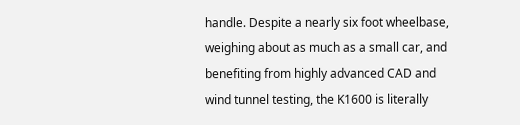handle. Despite a nearly six foot wheelbase, weighing about as much as a small car, and benefiting from highly advanced CAD and wind tunnel testing, the K1600 is literally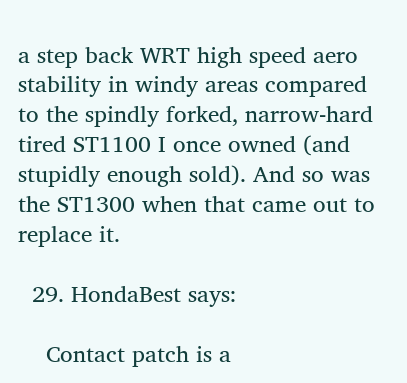a step back WRT high speed aero stability in windy areas compared to the spindly forked, narrow-hard tired ST1100 I once owned (and stupidly enough sold). And so was the ST1300 when that came out to replace it.

  29. HondaBest says:

    Contact patch is a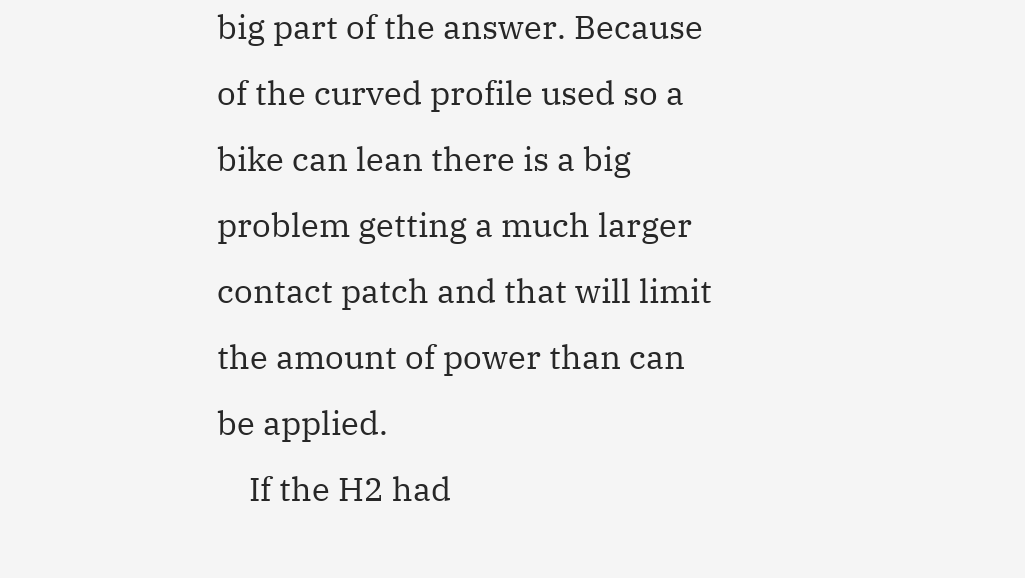big part of the answer. Because of the curved profile used so a bike can lean there is a big problem getting a much larger contact patch and that will limit the amount of power than can be applied.
    If the H2 had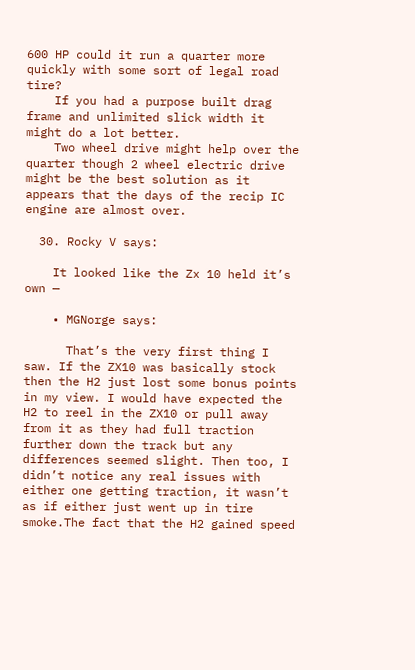600 HP could it run a quarter more quickly with some sort of legal road tire?
    If you had a purpose built drag frame and unlimited slick width it might do a lot better.
    Two wheel drive might help over the quarter though 2 wheel electric drive might be the best solution as it appears that the days of the recip IC engine are almost over.

  30. Rocky V says:

    It looked like the Zx 10 held it’s own —

    • MGNorge says:

      That’s the very first thing I saw. If the ZX10 was basically stock then the H2 just lost some bonus points in my view. I would have expected the H2 to reel in the ZX10 or pull away from it as they had full traction further down the track but any differences seemed slight. Then too, I didn’t notice any real issues with either one getting traction, it wasn’t as if either just went up in tire smoke.The fact that the H2 gained speed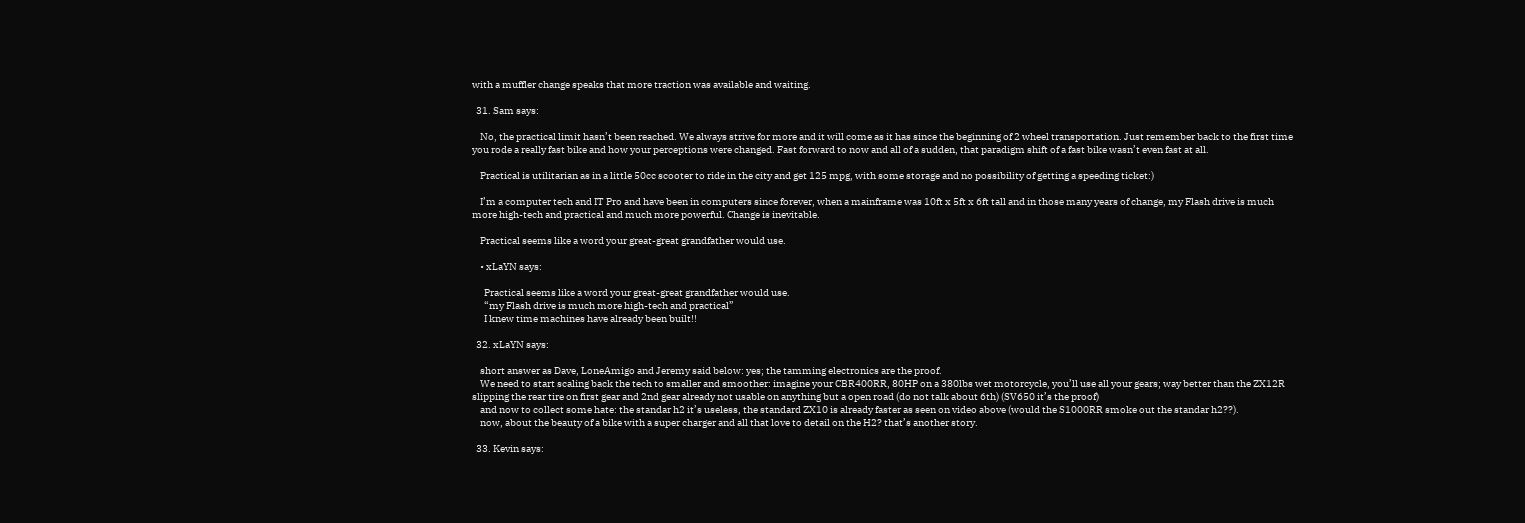with a muffler change speaks that more traction was available and waiting.

  31. Sam says:

    No, the practical limit hasn’t been reached. We always strive for more and it will come as it has since the beginning of 2 wheel transportation. Just remember back to the first time you rode a really fast bike and how your perceptions were changed. Fast forward to now and all of a sudden, that paradigm shift of a fast bike wasn’t even fast at all.

    Practical is utilitarian as in a little 50cc scooter to ride in the city and get 125 mpg, with some storage and no possibility of getting a speeding ticket:)

    I’m a computer tech and IT Pro and have been in computers since forever, when a mainframe was 10ft x 5ft x 6ft tall and in those many years of change, my Flash drive is much more high-tech and practical and much more powerful. Change is inevitable.

    Practical seems like a word your great-great grandfather would use.

    • xLaYN says:

      Practical seems like a word your great-great grandfather would use.
      “my Flash drive is much more high-tech and practical”
      I knew time machines have already been built!!

  32. xLaYN says:

    short answer as Dave, LoneAmigo and Jeremy said below: yes; the tamming electronics are the proof.
    We need to start scaling back the tech to smaller and smoother: imagine your CBR400RR, 80HP on a 380lbs wet motorcycle, you’ll use all your gears; way better than the ZX12R slipping the rear tire on first gear and 2nd gear already not usable on anything but a open road (do not talk about 6th) (SV650 it’s the proof)
    and now to collect some hate: the standar h2 it’s useless, the standard ZX10 is already faster as seen on video above (would the S1000RR smoke out the standar h2??).
    now, about the beauty of a bike with a super charger and all that love to detail on the H2? that’s another story.

  33. Kevin says: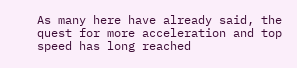As many here have already said, the quest for more acceleration and top speed has long reached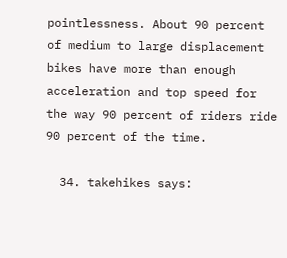pointlessness. About 90 percent of medium to large displacement bikes have more than enough acceleration and top speed for the way 90 percent of riders ride 90 percent of the time.

  34. takehikes says: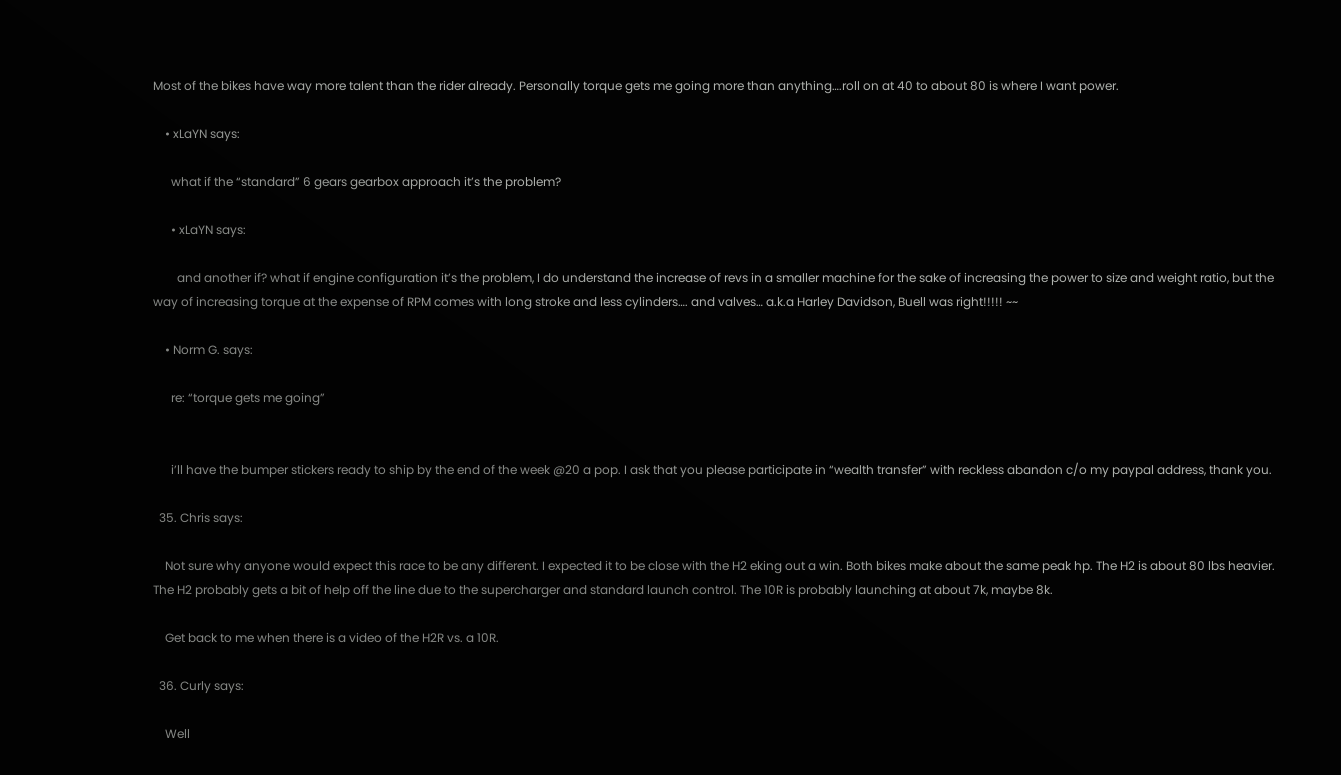Most of the bikes have way more talent than the rider already. Personally torque gets me going more than anything….roll on at 40 to about 80 is where I want power.

    • xLaYN says:

      what if the “standard” 6 gears gearbox approach it’s the problem?

      • xLaYN says:

        and another if? what if engine configuration it’s the problem, I do understand the increase of revs in a smaller machine for the sake of increasing the power to size and weight ratio, but the way of increasing torque at the expense of RPM comes with long stroke and less cylinders…. and valves… a.k.a Harley Davidson, Buell was right!!!!! ~~

    • Norm G. says:

      re: “torque gets me going”


      i’ll have the bumper stickers ready to ship by the end of the week @20 a pop. I ask that you please participate in “wealth transfer” with reckless abandon c/o my paypal address, thank you.

  35. Chris says:

    Not sure why anyone would expect this race to be any different. I expected it to be close with the H2 eking out a win. Both bikes make about the same peak hp. The H2 is about 80 lbs heavier. The H2 probably gets a bit of help off the line due to the supercharger and standard launch control. The 10R is probably launching at about 7k, maybe 8k.

    Get back to me when there is a video of the H2R vs. a 10R.

  36. Curly says:

    Well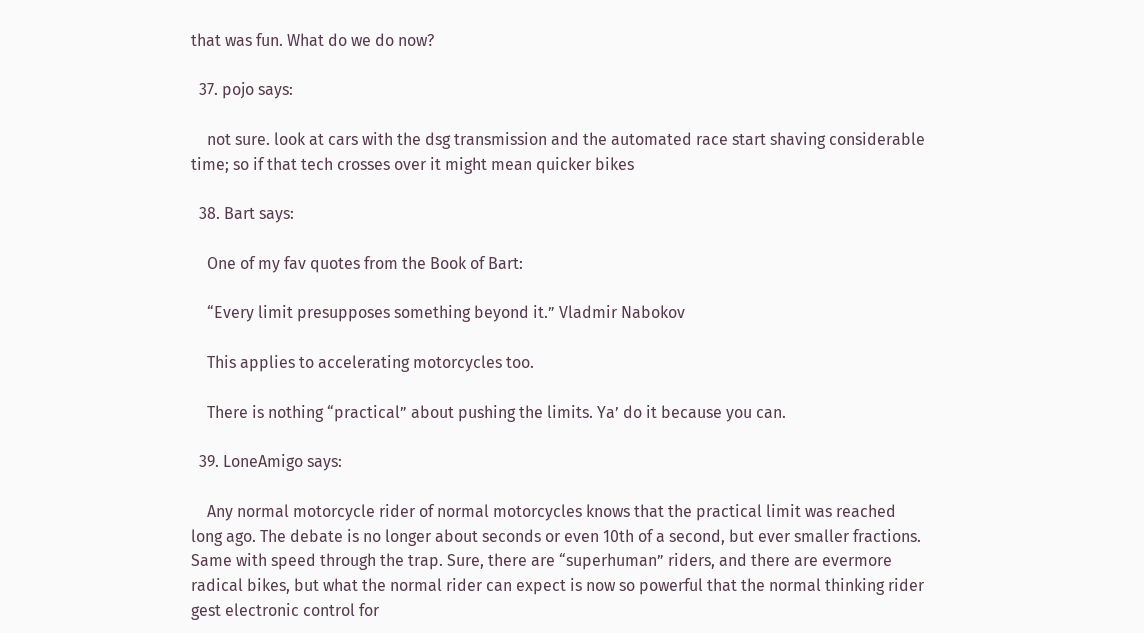that was fun. What do we do now?

  37. pojo says:

    not sure. look at cars with the dsg transmission and the automated race start shaving considerable time; so if that tech crosses over it might mean quicker bikes

  38. Bart says:

    One of my fav quotes from the Book of Bart:

    “Every limit presupposes something beyond it.” Vladmir Nabokov

    This applies to accelerating motorcycles too.

    There is nothing “practical” about pushing the limits. Ya’ do it because you can.

  39. LoneAmigo says:

    Any normal motorcycle rider of normal motorcycles knows that the practical limit was reached long ago. The debate is no longer about seconds or even 10th of a second, but ever smaller fractions. Same with speed through the trap. Sure, there are “superhuman” riders, and there are evermore radical bikes, but what the normal rider can expect is now so powerful that the normal thinking rider gest electronic control for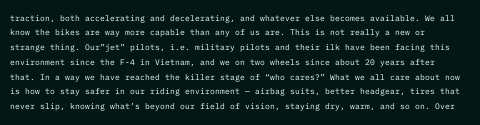traction, both accelerating and decelerating, and whatever else becomes available. We all know the bikes are way more capable than any of us are. This is not really a new or strange thing. Our”jet” pilots, i.e. military pilots and their ilk have been facing this environment since the F-4 in Vietnam, and we on two wheels since about 20 years after that. In a way we have reached the killer stage of “who cares?” What we all care about now is how to stay safer in our riding environment — airbag suits, better headgear, tires that never slip, knowing what’s beyond our field of vision, staying dry, warm, and so on. Over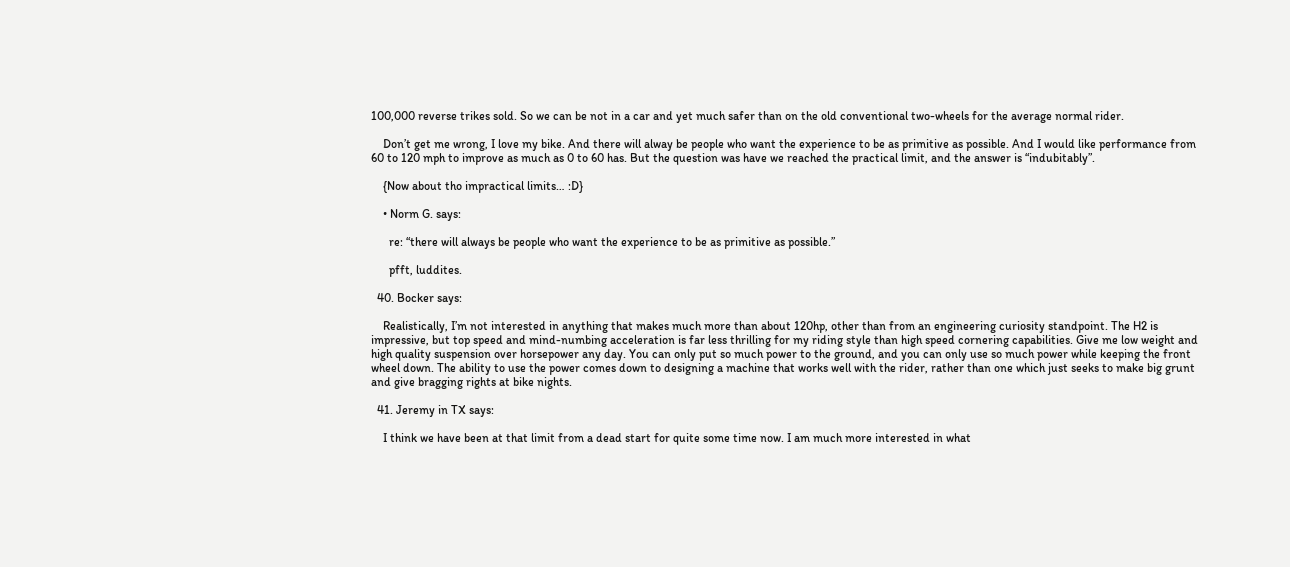100,000 reverse trikes sold. So we can be not in a car and yet much safer than on the old conventional two-wheels for the average normal rider.

    Don’t get me wrong, I love my bike. And there will alway be people who want the experience to be as primitive as possible. And I would like performance from 60 to 120 mph to improve as much as 0 to 60 has. But the question was have we reached the practical limit, and the answer is “indubitably”.

    {Now about tho impractical limits… :D}

    • Norm G. says:

      re: “there will always be people who want the experience to be as primitive as possible.”

      pfft, luddites.

  40. Bocker says:

    Realistically, I’m not interested in anything that makes much more than about 120hp, other than from an engineering curiosity standpoint. The H2 is impressive, but top speed and mind-numbing acceleration is far less thrilling for my riding style than high speed cornering capabilities. Give me low weight and high quality suspension over horsepower any day. You can only put so much power to the ground, and you can only use so much power while keeping the front wheel down. The ability to use the power comes down to designing a machine that works well with the rider, rather than one which just seeks to make big grunt and give bragging rights at bike nights.

  41. Jeremy in TX says:

    I think we have been at that limit from a dead start for quite some time now. I am much more interested in what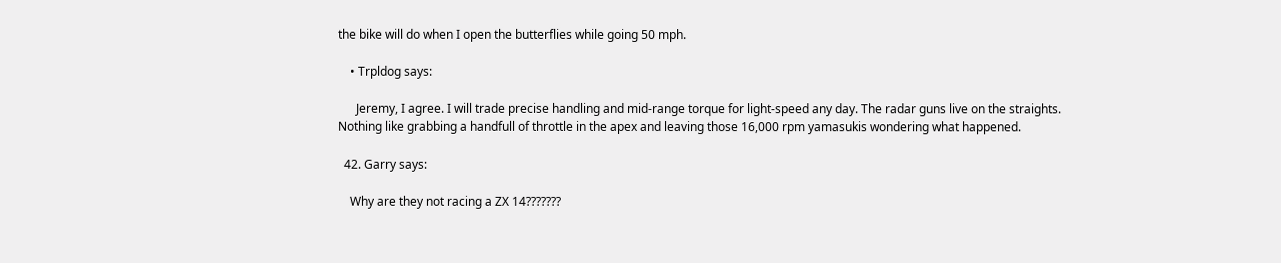the bike will do when I open the butterflies while going 50 mph.

    • Trpldog says:

      Jeremy, I agree. I will trade precise handling and mid-range torque for light-speed any day. The radar guns live on the straights. Nothing like grabbing a handfull of throttle in the apex and leaving those 16,000 rpm yamasukis wondering what happened.

  42. Garry says:

    Why are they not racing a ZX 14???????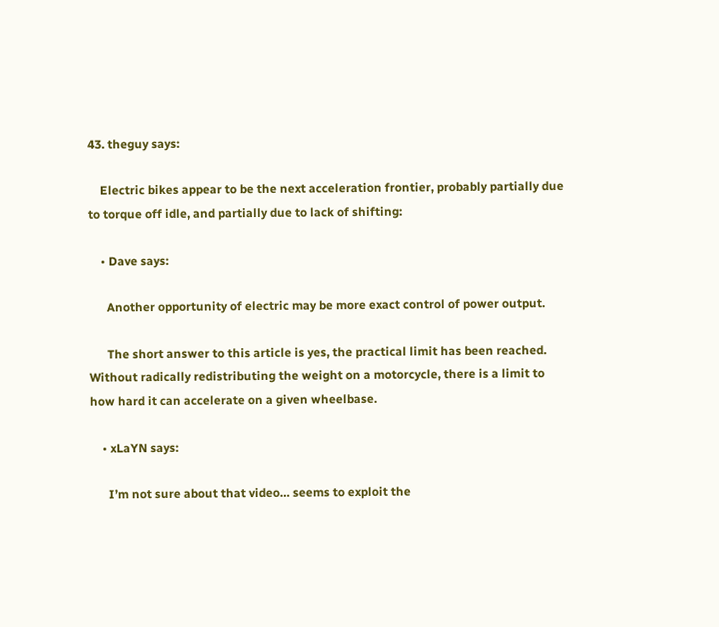43. theguy says:

    Electric bikes appear to be the next acceleration frontier, probably partially due to torque off idle, and partially due to lack of shifting:

    • Dave says:

      Another opportunity of electric may be more exact control of power output.

      The short answer to this article is yes, the practical limit has been reached. Without radically redistributing the weight on a motorcycle, there is a limit to how hard it can accelerate on a given wheelbase.

    • xLaYN says:

      I’m not sure about that video… seems to exploit the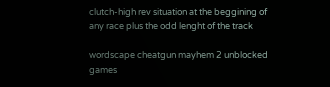clutch-high rev situation at the beggining of any race plus the odd lenght of the track

wordscape cheatgun mayhem 2 unblocked games